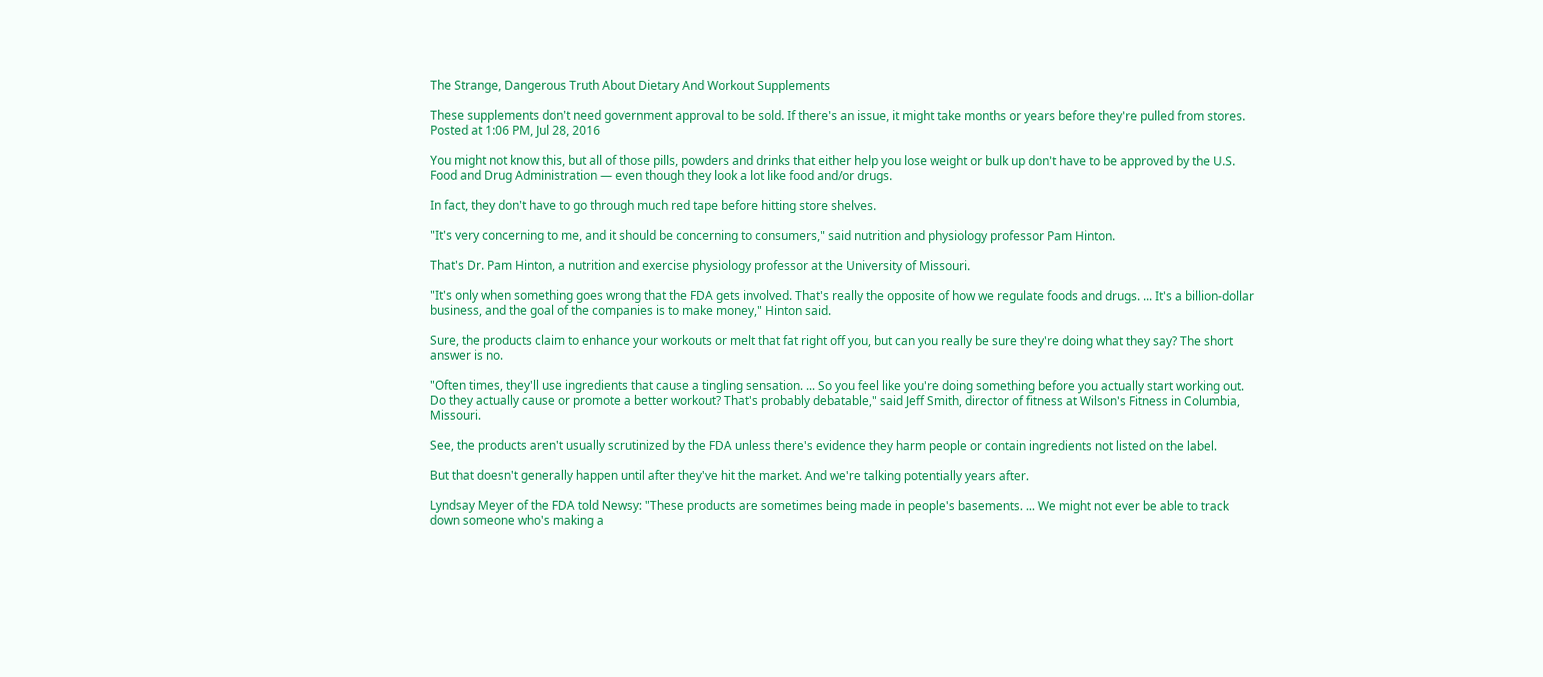The Strange, Dangerous Truth About Dietary And Workout Supplements

These supplements don't need government approval to be sold. If there's an issue, it might take months or years before they're pulled from stores.
Posted at 1:06 PM, Jul 28, 2016

You might not know this, but all of those pills, powders and drinks that either help you lose weight or bulk up don't have to be approved by the U.S. Food and Drug Administration — even though they look a lot like food and/or drugs.

In fact, they don't have to go through much red tape before hitting store shelves.

"It's very concerning to me, and it should be concerning to consumers," said nutrition and physiology professor Pam Hinton.

That's Dr. Pam Hinton, a nutrition and exercise physiology professor at the University of Missouri.

"It's only when something goes wrong that the FDA gets involved. That's really the opposite of how we regulate foods and drugs. ... It's a billion-dollar business, and the goal of the companies is to make money," Hinton said.

Sure, the products claim to enhance your workouts or melt that fat right off you, but can you really be sure they're doing what they say? The short answer is no.

"Often times, they'll use ingredients that cause a tingling sensation. ... So you feel like you're doing something before you actually start working out. Do they actually cause or promote a better workout? That's probably debatable," said Jeff Smith, director of fitness at Wilson's Fitness in Columbia, Missouri.

See, the products aren't usually scrutinized by the FDA unless there's evidence they harm people or contain ingredients not listed on the label.

But that doesn't generally happen until after they've hit the market. And we're talking potentially years after.

Lyndsay Meyer of the FDA told Newsy: "These products are sometimes being made in people's basements. ... We might not ever be able to track down someone who's making a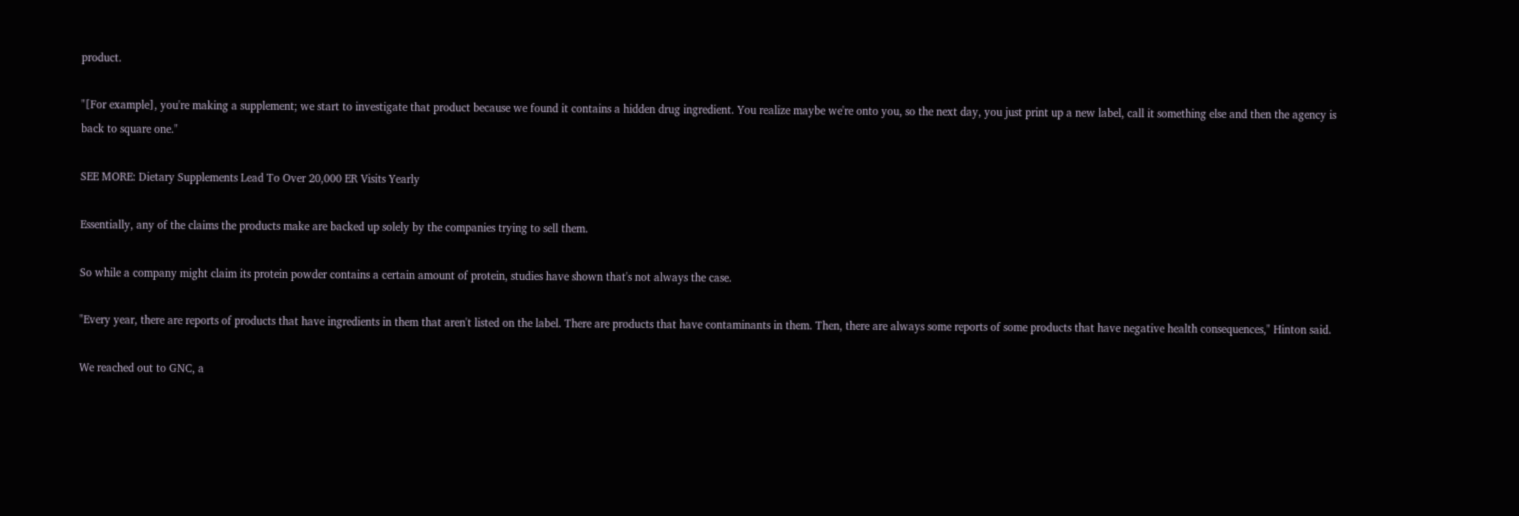product.

"[For example], you're making a supplement; we start to investigate that product because we found it contains a hidden drug ingredient. You realize maybe we're onto you, so the next day, you just print up a new label, call it something else and then the agency is back to square one."

SEE MORE: Dietary Supplements Lead To Over 20,000 ER Visits Yearly

Essentially, any of the claims the products make are backed up solely by the companies trying to sell them.

So while a company might claim its protein powder contains a certain amount of protein, studies have shown that's not always the case.

"Every year, there are reports of products that have ingredients in them that aren't listed on the label. There are products that have contaminants in them. Then, there are always some reports of some products that have negative health consequences," Hinton said.

We reached out to GNC, a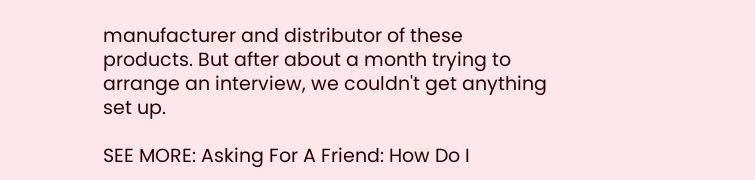manufacturer and distributor of these products. But after about a month trying to arrange an interview, we couldn't get anything set up.

SEE MORE: Asking For A Friend: How Do I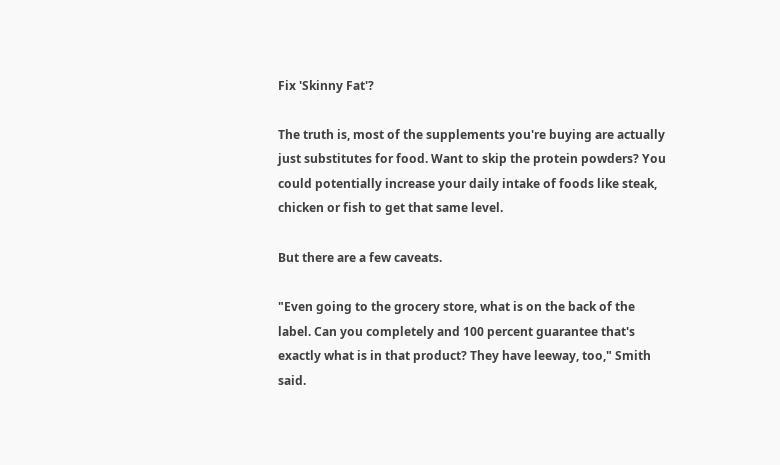Fix 'Skinny Fat'?

The truth is, most of the supplements you're buying are actually just substitutes for food. Want to skip the protein powders? You could potentially increase your daily intake of foods like steak, chicken or fish to get that same level.

But there are a few caveats.

"Even going to the grocery store, what is on the back of the label. Can you completely and 100 percent guarantee that's exactly what is in that product? They have leeway, too," Smith said.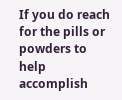If you do reach for the pills or powders to help accomplish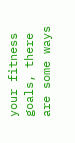your fitness goals, there are some ways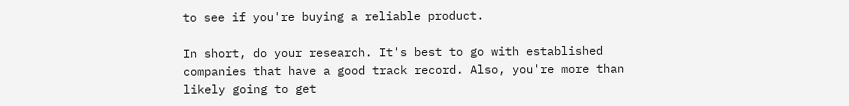to see if you're buying a reliable product.

In short, do your research. It's best to go with established companies that have a good track record. Also, you're more than likely going to get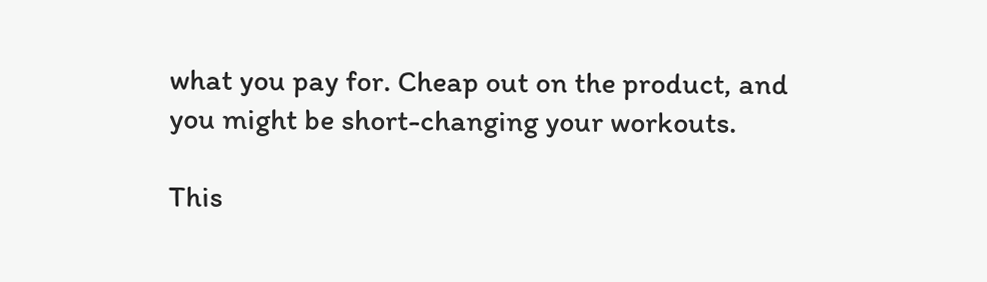what you pay for. Cheap out on the product, and you might be short-changing your workouts.

This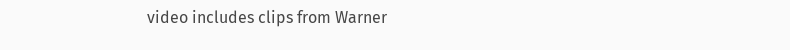video includes clips from Warner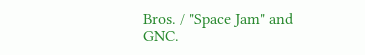Bros. / "Space Jam" and GNC.